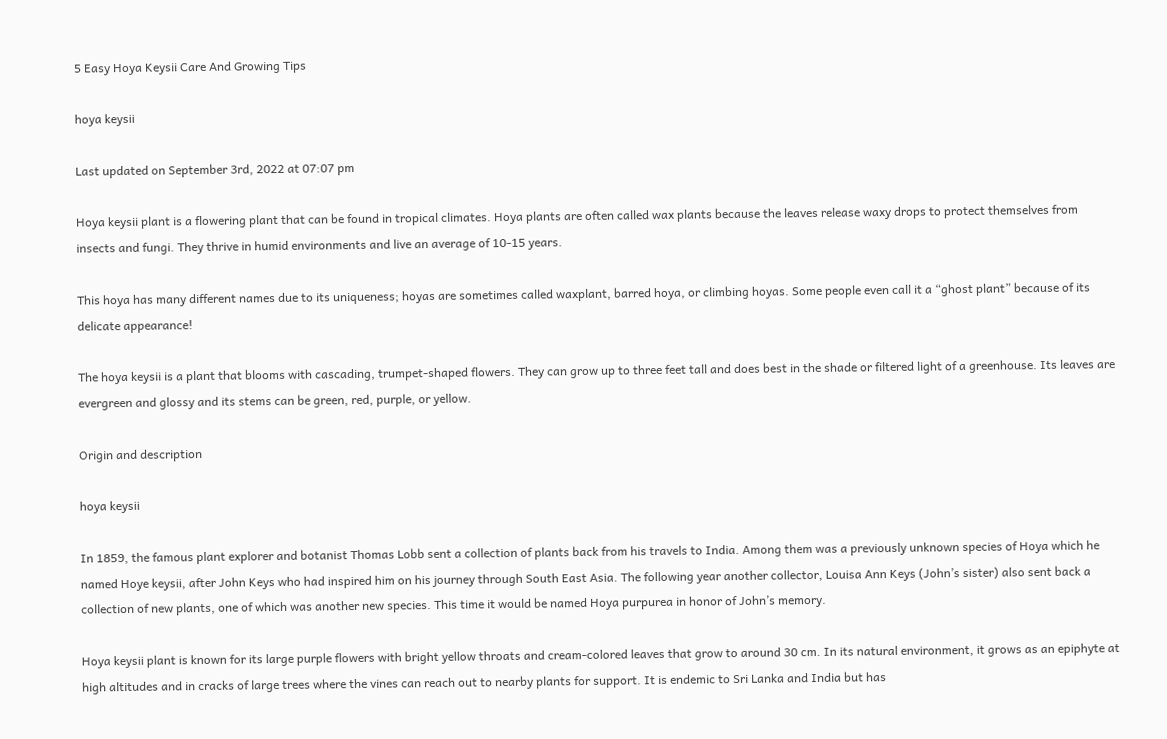5 Easy Hoya Keysii Care And Growing Tips

hoya keysii

Last updated on September 3rd, 2022 at 07:07 pm

Hoya keysii plant is a flowering plant that can be found in tropical climates. Hoya plants are often called wax plants because the leaves release waxy drops to protect themselves from insects and fungi. They thrive in humid environments and live an average of 10-15 years.

This hoya has many different names due to its uniqueness; hoyas are sometimes called waxplant, barred hoya, or climbing hoyas. Some people even call it a “ghost plant” because of its delicate appearance!

The hoya keysii is a plant that blooms with cascading, trumpet-shaped flowers. They can grow up to three feet tall and does best in the shade or filtered light of a greenhouse. Its leaves are evergreen and glossy and its stems can be green, red, purple, or yellow.

Origin and description

hoya keysii

In 1859, the famous plant explorer and botanist Thomas Lobb sent a collection of plants back from his travels to India. Among them was a previously unknown species of Hoya which he named Hoye keysii, after John Keys who had inspired him on his journey through South East Asia. The following year another collector, Louisa Ann Keys (John’s sister) also sent back a collection of new plants, one of which was another new species. This time it would be named Hoya purpurea in honor of John’s memory.

Hoya keysii plant is known for its large purple flowers with bright yellow throats and cream-colored leaves that grow to around 30 cm. In its natural environment, it grows as an epiphyte at high altitudes and in cracks of large trees where the vines can reach out to nearby plants for support. It is endemic to Sri Lanka and India but has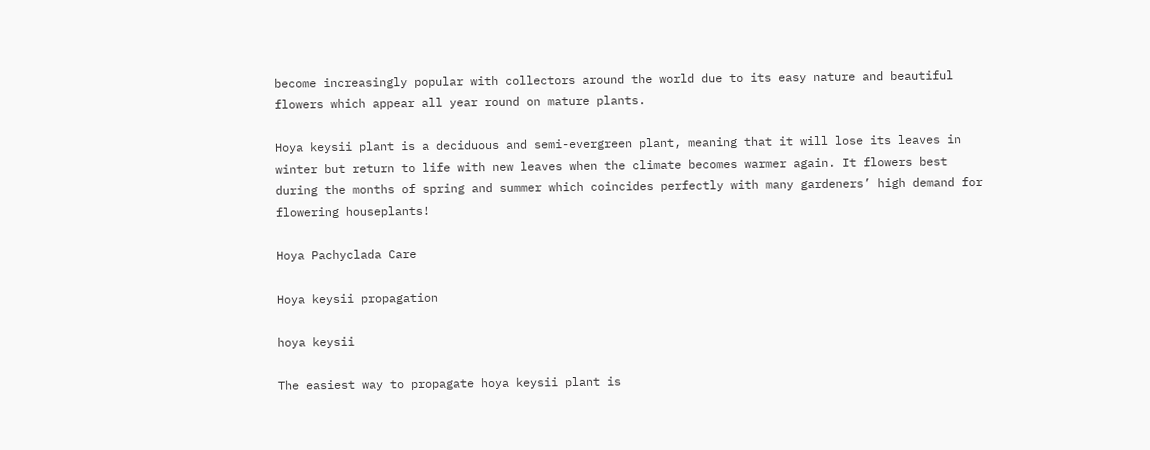become increasingly popular with collectors around the world due to its easy nature and beautiful flowers which appear all year round on mature plants.

Hoya keysii plant is a deciduous and semi-evergreen plant, meaning that it will lose its leaves in winter but return to life with new leaves when the climate becomes warmer again. It flowers best during the months of spring and summer which coincides perfectly with many gardeners’ high demand for flowering houseplants!

Hoya Pachyclada Care

Hoya keysii propagation

hoya keysii

The easiest way to propagate hoya keysii plant is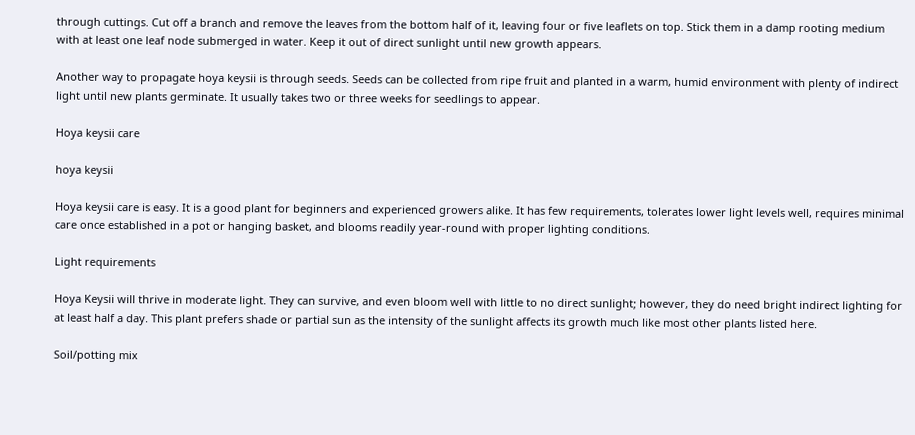through cuttings. Cut off a branch and remove the leaves from the bottom half of it, leaving four or five leaflets on top. Stick them in a damp rooting medium with at least one leaf node submerged in water. Keep it out of direct sunlight until new growth appears.

Another way to propagate hoya keysii is through seeds. Seeds can be collected from ripe fruit and planted in a warm, humid environment with plenty of indirect light until new plants germinate. It usually takes two or three weeks for seedlings to appear.

Hoya keysii care

hoya keysii

Hoya keysii care is easy. It is a good plant for beginners and experienced growers alike. It has few requirements, tolerates lower light levels well, requires minimal care once established in a pot or hanging basket, and blooms readily year-round with proper lighting conditions.

Light requirements

Hoya Keysii will thrive in moderate light. They can survive, and even bloom well with little to no direct sunlight; however, they do need bright indirect lighting for at least half a day. This plant prefers shade or partial sun as the intensity of the sunlight affects its growth much like most other plants listed here.

Soil/potting mix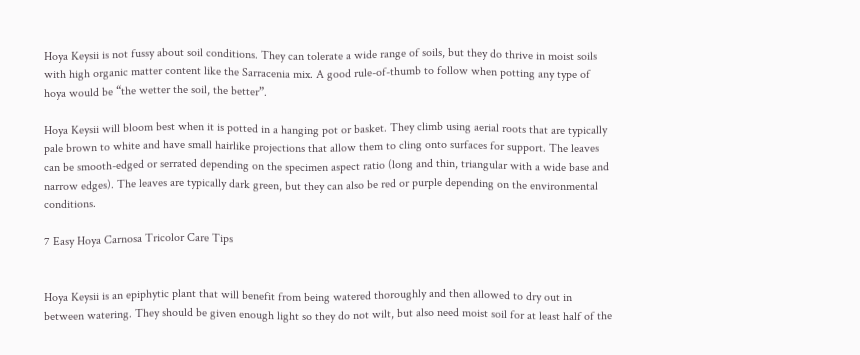Hoya Keysii is not fussy about soil conditions. They can tolerate a wide range of soils, but they do thrive in moist soils with high organic matter content like the Sarracenia mix. A good rule-of-thumb to follow when potting any type of hoya would be “the wetter the soil, the better”.

Hoya Keysii will bloom best when it is potted in a hanging pot or basket. They climb using aerial roots that are typically pale brown to white and have small hairlike projections that allow them to cling onto surfaces for support. The leaves can be smooth-edged or serrated depending on the specimen aspect ratio (long and thin, triangular with a wide base and narrow edges). The leaves are typically dark green, but they can also be red or purple depending on the environmental conditions.

7 Easy Hoya Carnosa Tricolor Care Tips


Hoya Keysii is an epiphytic plant that will benefit from being watered thoroughly and then allowed to dry out in between watering. They should be given enough light so they do not wilt, but also need moist soil for at least half of the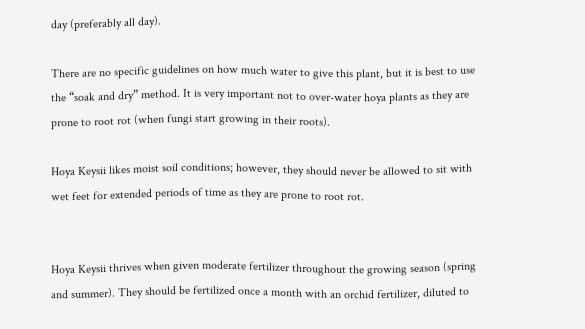day (preferably all day).

There are no specific guidelines on how much water to give this plant, but it is best to use the “soak and dry” method. It is very important not to over-water hoya plants as they are prone to root rot (when fungi start growing in their roots).

Hoya Keysii likes moist soil conditions; however, they should never be allowed to sit with wet feet for extended periods of time as they are prone to root rot.


Hoya Keysii thrives when given moderate fertilizer throughout the growing season (spring and summer). They should be fertilized once a month with an orchid fertilizer, diluted to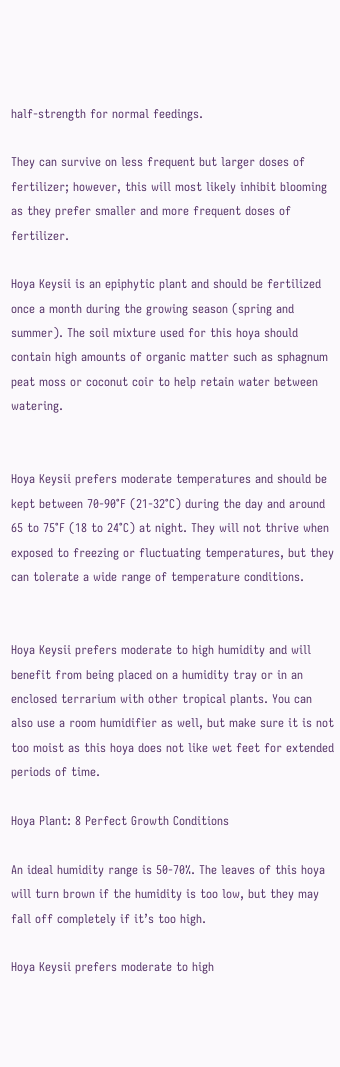half-strength for normal feedings.

They can survive on less frequent but larger doses of fertilizer; however, this will most likely inhibit blooming as they prefer smaller and more frequent doses of fertilizer.

Hoya Keysii is an epiphytic plant and should be fertilized once a month during the growing season (spring and summer). The soil mixture used for this hoya should contain high amounts of organic matter such as sphagnum peat moss or coconut coir to help retain water between watering.


Hoya Keysii prefers moderate temperatures and should be kept between 70-90°F (21-32°C) during the day and around 65 to 75°F (18 to 24°C) at night. They will not thrive when exposed to freezing or fluctuating temperatures, but they can tolerate a wide range of temperature conditions.


Hoya Keysii prefers moderate to high humidity and will benefit from being placed on a humidity tray or in an enclosed terrarium with other tropical plants. You can also use a room humidifier as well, but make sure it is not too moist as this hoya does not like wet feet for extended periods of time.

Hoya Plant: 8 Perfect Growth Conditions

An ideal humidity range is 50-70%. The leaves of this hoya will turn brown if the humidity is too low, but they may fall off completely if it’s too high.

Hoya Keysii prefers moderate to high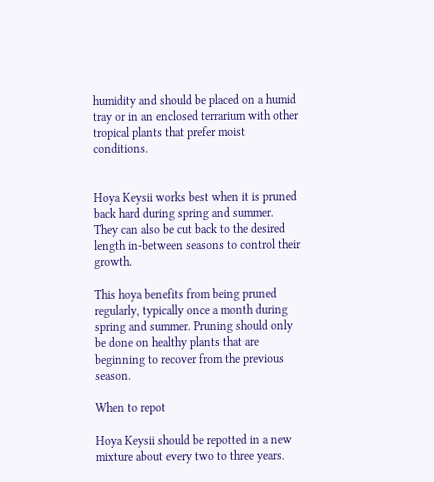humidity and should be placed on a humid tray or in an enclosed terrarium with other tropical plants that prefer moist conditions.


Hoya Keysii works best when it is pruned back hard during spring and summer. They can also be cut back to the desired length in-between seasons to control their growth.

This hoya benefits from being pruned regularly, typically once a month during spring and summer. Pruning should only be done on healthy plants that are beginning to recover from the previous season.

When to repot

Hoya Keysii should be repotted in a new mixture about every two to three years.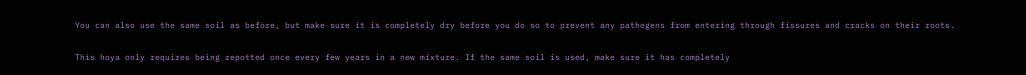You can also use the same soil as before, but make sure it is completely dry before you do so to prevent any pathogens from entering through fissures and cracks on their roots.

This hoya only requires being repotted once every few years in a new mixture. If the same soil is used, make sure it has completely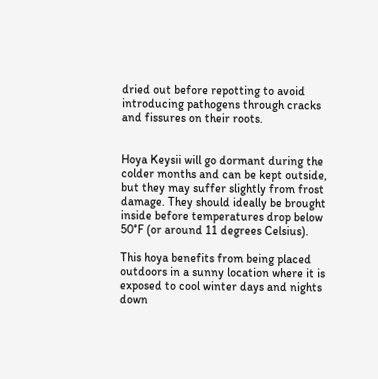dried out before repotting to avoid introducing pathogens through cracks and fissures on their roots.


Hoya Keysii will go dormant during the colder months and can be kept outside, but they may suffer slightly from frost damage. They should ideally be brought inside before temperatures drop below 50°F (or around 11 degrees Celsius).

This hoya benefits from being placed outdoors in a sunny location where it is exposed to cool winter days and nights down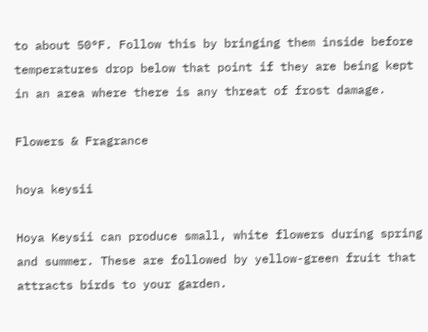to about 50°F. Follow this by bringing them inside before temperatures drop below that point if they are being kept in an area where there is any threat of frost damage.

Flowers & Fragrance

hoya keysii

Hoya Keysii can produce small, white flowers during spring and summer. These are followed by yellow-green fruit that attracts birds to your garden.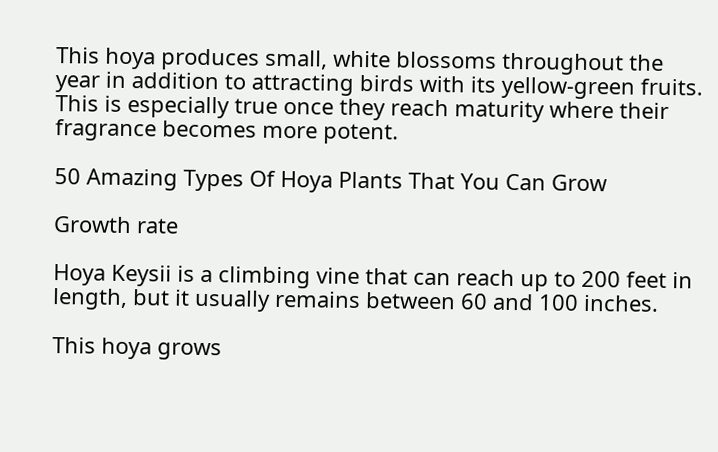This hoya produces small, white blossoms throughout the year in addition to attracting birds with its yellow-green fruits. This is especially true once they reach maturity where their fragrance becomes more potent.

50 Amazing Types Of Hoya Plants That You Can Grow

Growth rate

Hoya Keysii is a climbing vine that can reach up to 200 feet in length, but it usually remains between 60 and 100 inches.

This hoya grows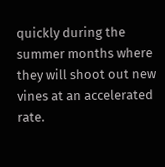quickly during the summer months where they will shoot out new vines at an accelerated rate.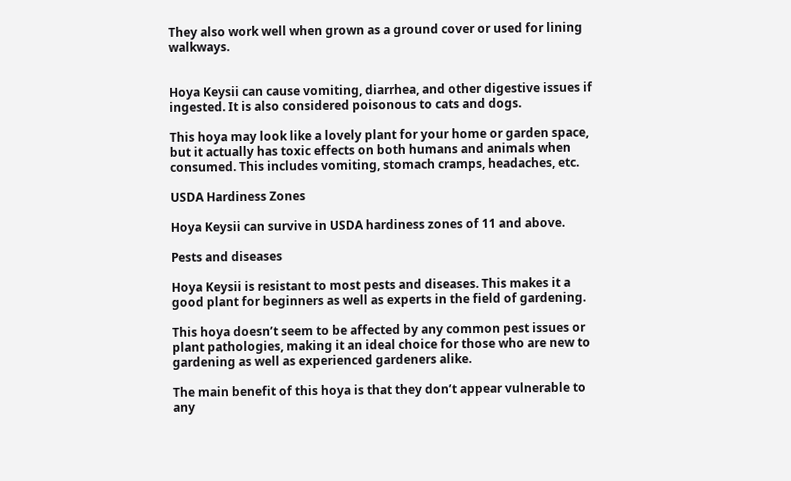They also work well when grown as a ground cover or used for lining walkways.


Hoya Keysii can cause vomiting, diarrhea, and other digestive issues if ingested. It is also considered poisonous to cats and dogs.

This hoya may look like a lovely plant for your home or garden space, but it actually has toxic effects on both humans and animals when consumed. This includes vomiting, stomach cramps, headaches, etc.

USDA Hardiness Zones

Hoya Keysii can survive in USDA hardiness zones of 11 and above.

Pests and diseases

Hoya Keysii is resistant to most pests and diseases. This makes it a good plant for beginners as well as experts in the field of gardening.

This hoya doesn’t seem to be affected by any common pest issues or plant pathologies, making it an ideal choice for those who are new to gardening as well as experienced gardeners alike.

The main benefit of this hoya is that they don’t appear vulnerable to any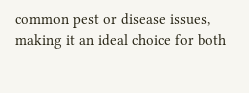common pest or disease issues, making it an ideal choice for both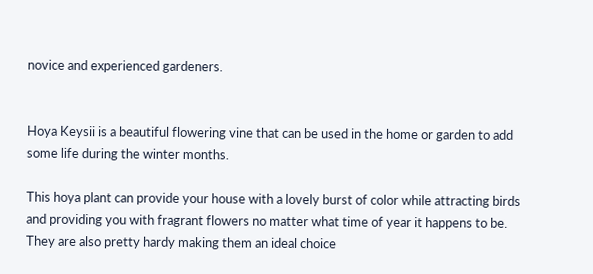novice and experienced gardeners.


Hoya Keysii is a beautiful flowering vine that can be used in the home or garden to add some life during the winter months.

This hoya plant can provide your house with a lovely burst of color while attracting birds and providing you with fragrant flowers no matter what time of year it happens to be. They are also pretty hardy making them an ideal choice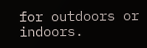for outdoors or indoors.